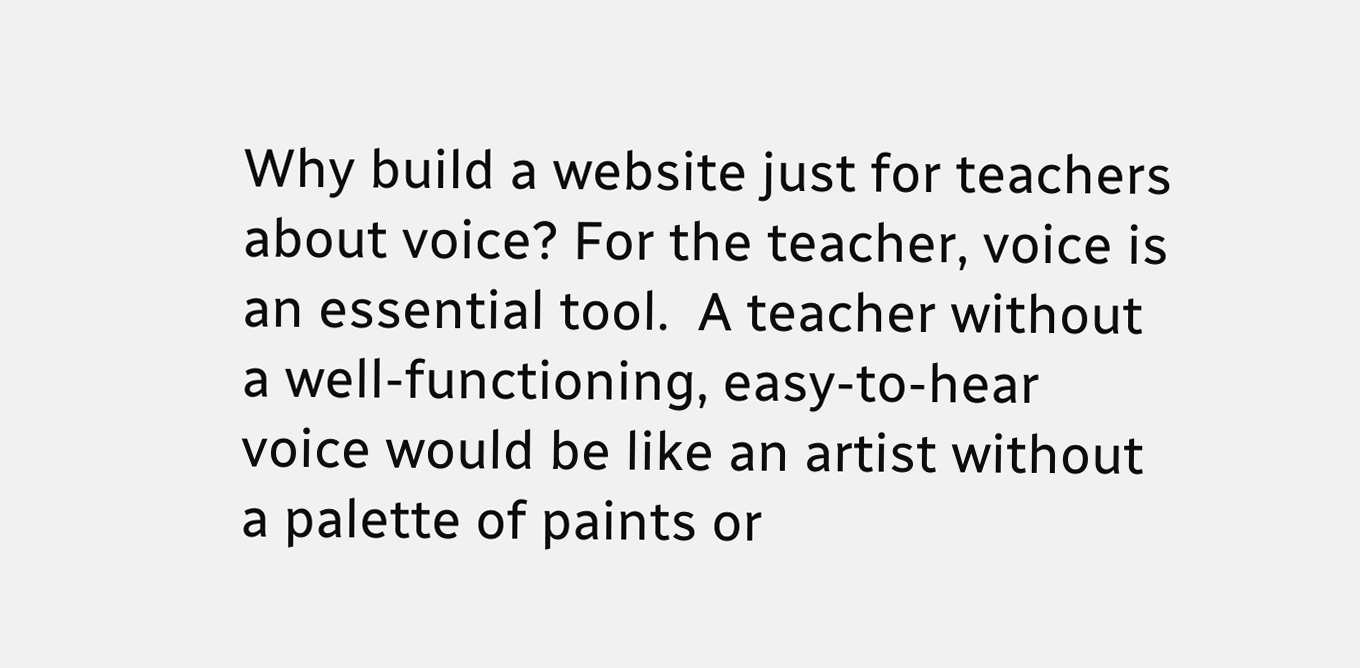Why build a website just for teachers about voice? For the teacher, voice is an essential tool.  A teacher without a well-functioning, easy-to-hear voice would be like an artist without a palette of paints or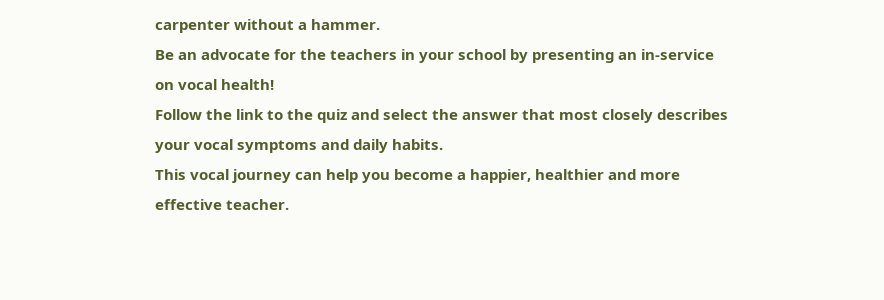carpenter without a hammer.
Be an advocate for the teachers in your school by presenting an in-service on vocal health!
Follow the link to the quiz and select the answer that most closely describes your vocal symptoms and daily habits.
This vocal journey can help you become a happier, healthier and more effective teacher.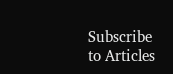Subscribe to Articles